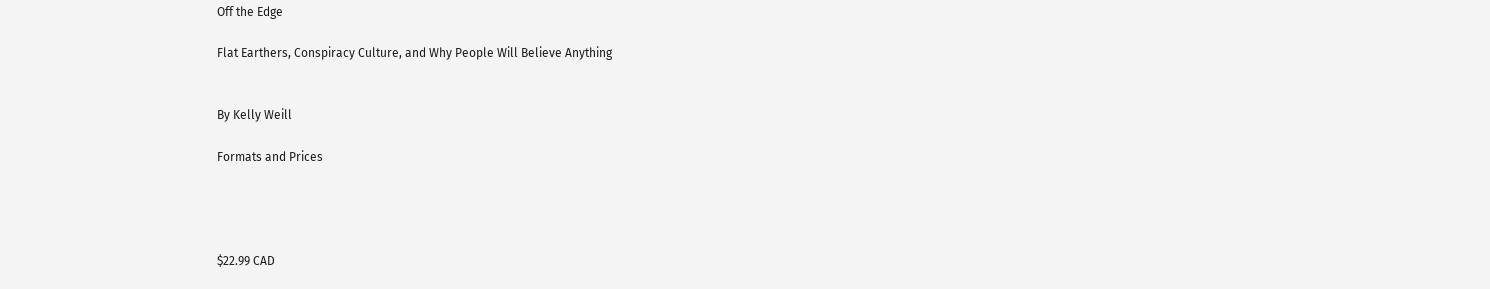Off the Edge

Flat Earthers, Conspiracy Culture, and Why People Will Believe Anything


By Kelly Weill

Formats and Prices




$22.99 CAD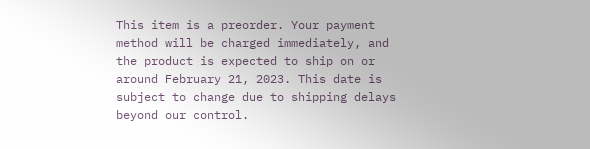This item is a preorder. Your payment method will be charged immediately, and the product is expected to ship on or around February 21, 2023. This date is subject to change due to shipping delays beyond our control.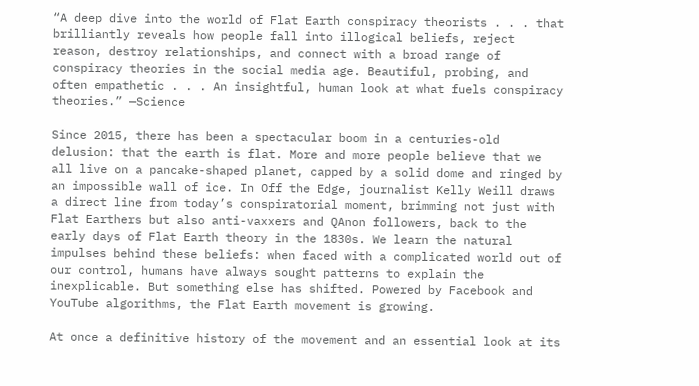“A deep dive into the world of Flat Earth conspiracy theorists . . . that brilliantly reveals how people fall into illogical beliefs, reject reason, destroy relationships, and connect with a broad range of conspiracy theories in the social media age. Beautiful, probing, and often empathetic . . . An insightful, human look at what fuels conspiracy theories.” —Science

Since 2015, there has been a spectacular boom in a centuries-old delusion: that the earth is flat. More and more people believe that we all live on a pancake-shaped planet, capped by a solid dome and ringed by an impossible wall of ice. In Off the Edge, journalist Kelly Weill draws a direct line from today’s conspiratorial moment, brimming not just with Flat Earthers but also anti-vaxxers and QAnon followers, back to the early days of Flat Earth theory in the 1830s. We learn the natural impulses behind these beliefs: when faced with a complicated world out of our control, humans have always sought patterns to explain the inexplicable. But something else has shifted. Powered by Facebook and YouTube algorithms, the Flat Earth movement is growing.

At once a definitive history of the movement and an essential look at its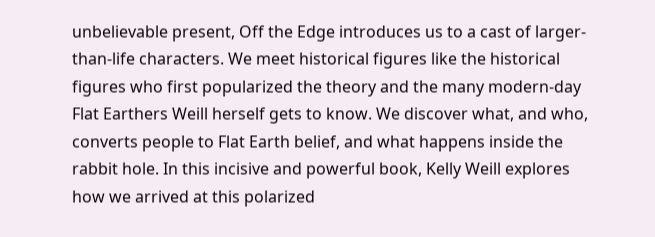unbelievable present, Off the Edge introduces us to a cast of larger-than-life characters. We meet historical figures like the historical figures who first popularized the theory and the many modern-day Flat Earthers Weill herself gets to know. We discover what, and who, converts people to Flat Earth belief, and what happens inside the rabbit hole. In this incisive and powerful book, Kelly Weill explores how we arrived at this polarized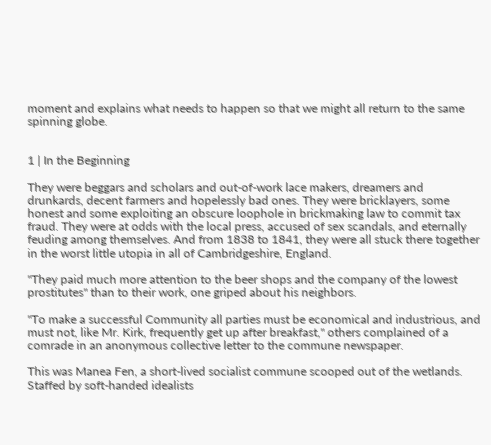moment and explains what needs to happen so that we might all return to the same spinning globe.


1 | In the Beginning

They were beggars and scholars and out-of-work lace makers, dreamers and drunkards, decent farmers and hopelessly bad ones. They were bricklayers, some honest and some exploiting an obscure loophole in brickmaking law to commit tax fraud. They were at odds with the local press, accused of sex scandals, and eternally feuding among themselves. And from 1838 to 1841, they were all stuck there together in the worst little utopia in all of Cambridgeshire, England.

"They paid much more attention to the beer shops and the company of the lowest prostitutes" than to their work, one griped about his neighbors.

"To make a successful Community all parties must be economical and industrious, and must not, like Mr. Kirk, frequently get up after breakfast," others complained of a comrade in an anonymous collective letter to the commune newspaper.

This was Manea Fen, a short-lived socialist commune scooped out of the wetlands. Staffed by soft-handed idealists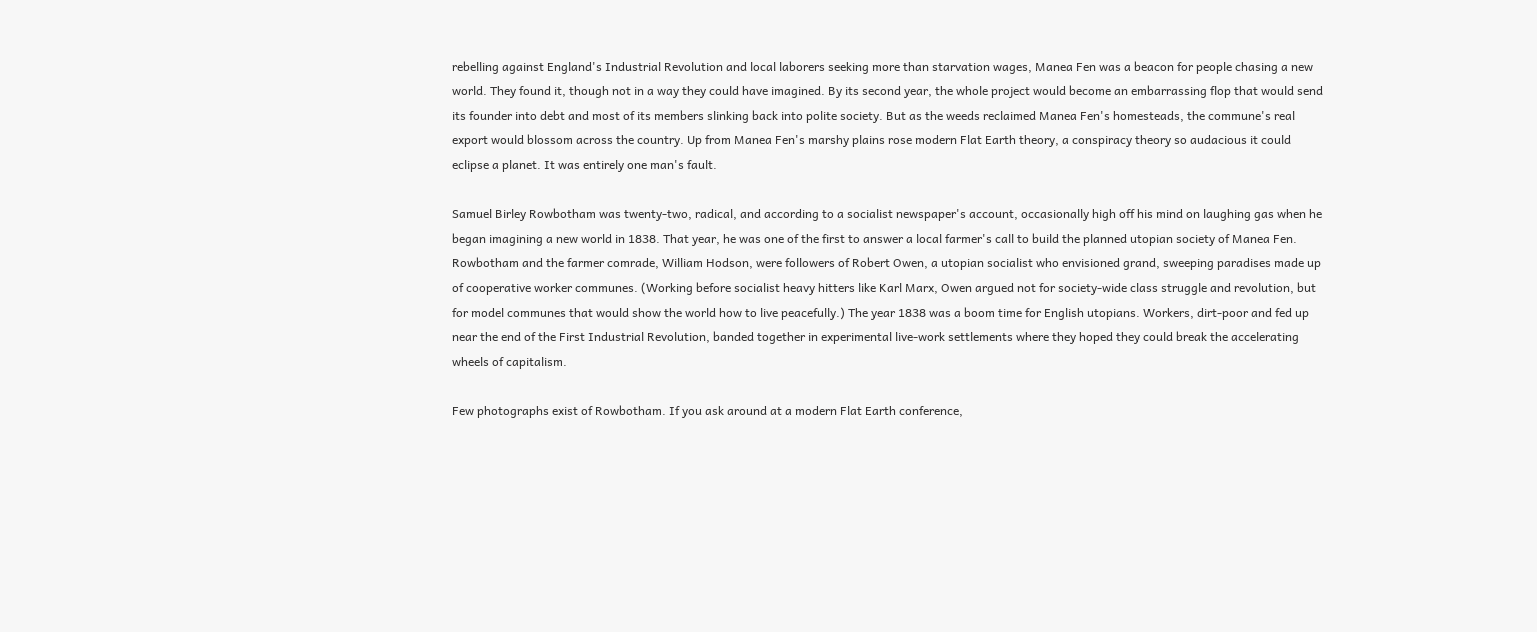rebelling against England's Industrial Revolution and local laborers seeking more than starvation wages, Manea Fen was a beacon for people chasing a new world. They found it, though not in a way they could have imagined. By its second year, the whole project would become an embarrassing flop that would send its founder into debt and most of its members slinking back into polite society. But as the weeds reclaimed Manea Fen's homesteads, the commune's real export would blossom across the country. Up from Manea Fen's marshy plains rose modern Flat Earth theory, a conspiracy theory so audacious it could eclipse a planet. It was entirely one man's fault.

Samuel Birley Rowbotham was twenty-two, radical, and according to a socialist newspaper's account, occasionally high off his mind on laughing gas when he began imagining a new world in 1838. That year, he was one of the first to answer a local farmer's call to build the planned utopian society of Manea Fen. Rowbotham and the farmer comrade, William Hodson, were followers of Robert Owen, a utopian socialist who envisioned grand, sweeping paradises made up of cooperative worker communes. (Working before socialist heavy hitters like Karl Marx, Owen argued not for society-wide class struggle and revolution, but for model communes that would show the world how to live peacefully.) The year 1838 was a boom time for English utopians. Workers, dirt-poor and fed up near the end of the First Industrial Revolution, banded together in experimental live-work settlements where they hoped they could break the accelerating wheels of capitalism.

Few photographs exist of Rowbotham. If you ask around at a modern Flat Earth conference,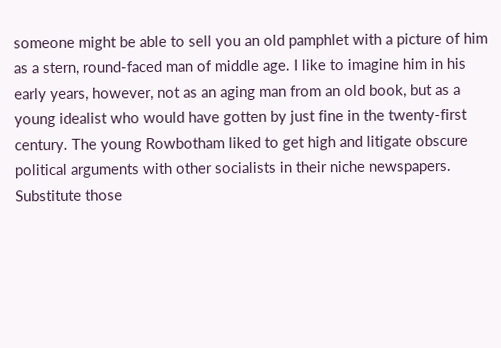someone might be able to sell you an old pamphlet with a picture of him as a stern, round-faced man of middle age. I like to imagine him in his early years, however, not as an aging man from an old book, but as a young idealist who would have gotten by just fine in the twenty-first century. The young Rowbotham liked to get high and litigate obscure political arguments with other socialists in their niche newspapers. Substitute those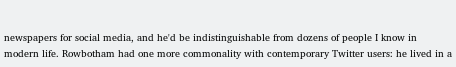newspapers for social media, and he'd be indistinguishable from dozens of people I know in modern life. Rowbotham had one more commonality with contemporary Twitter users: he lived in a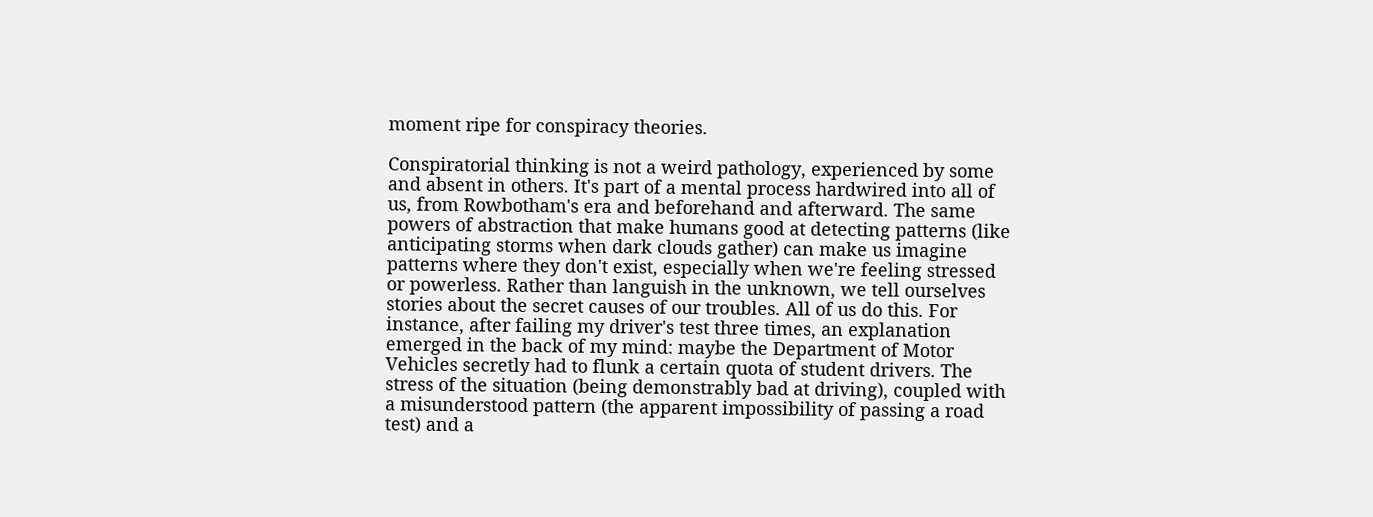moment ripe for conspiracy theories.

Conspiratorial thinking is not a weird pathology, experienced by some and absent in others. It's part of a mental process hardwired into all of us, from Rowbotham's era and beforehand and afterward. The same powers of abstraction that make humans good at detecting patterns (like anticipating storms when dark clouds gather) can make us imagine patterns where they don't exist, especially when we're feeling stressed or powerless. Rather than languish in the unknown, we tell ourselves stories about the secret causes of our troubles. All of us do this. For instance, after failing my driver's test three times, an explanation emerged in the back of my mind: maybe the Department of Motor Vehicles secretly had to flunk a certain quota of student drivers. The stress of the situation (being demonstrably bad at driving), coupled with a misunderstood pattern (the apparent impossibility of passing a road test) and a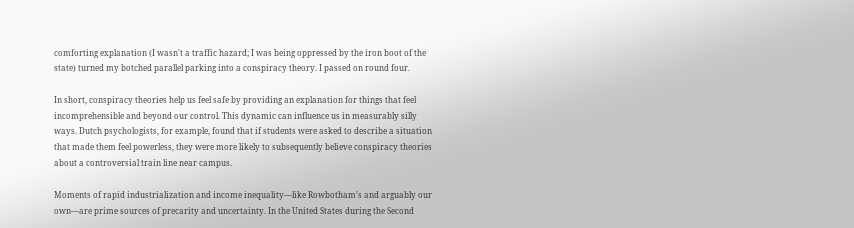comforting explanation (I wasn't a traffic hazard; I was being oppressed by the iron boot of the state) turned my botched parallel parking into a conspiracy theory. I passed on round four.

In short, conspiracy theories help us feel safe by providing an explanation for things that feel incomprehensible and beyond our control. This dynamic can influence us in measurably silly ways. Dutch psychologists, for example, found that if students were asked to describe a situation that made them feel powerless, they were more likely to subsequently believe conspiracy theories about a controversial train line near campus.

Moments of rapid industrialization and income inequality—like Rowbotham's and arguably our own—are prime sources of precarity and uncertainty. In the United States during the Second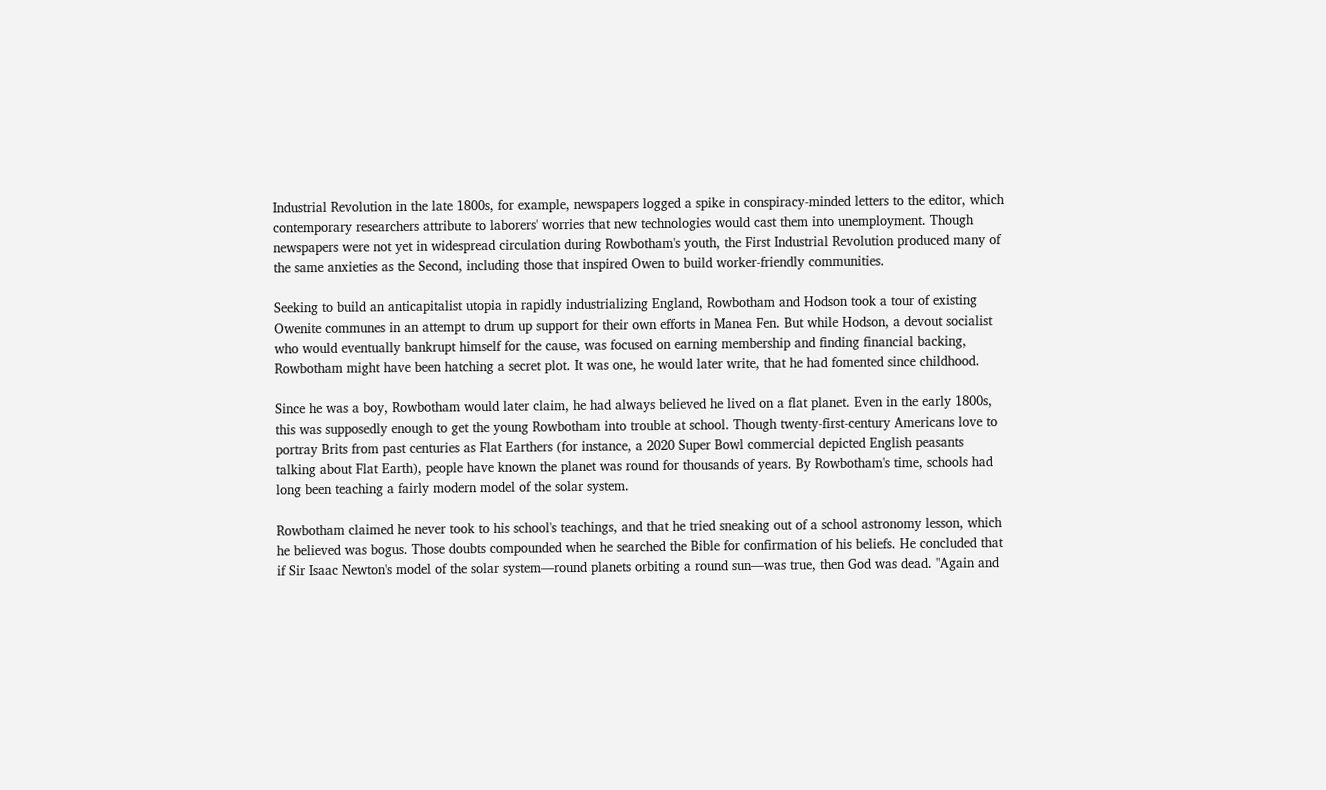Industrial Revolution in the late 1800s, for example, newspapers logged a spike in conspiracy-minded letters to the editor, which contemporary researchers attribute to laborers' worries that new technologies would cast them into unemployment. Though newspapers were not yet in widespread circulation during Rowbotham's youth, the First Industrial Revolution produced many of the same anxieties as the Second, including those that inspired Owen to build worker-friendly communities.

Seeking to build an anticapitalist utopia in rapidly industrializing England, Rowbotham and Hodson took a tour of existing Owenite communes in an attempt to drum up support for their own efforts in Manea Fen. But while Hodson, a devout socialist who would eventually bankrupt himself for the cause, was focused on earning membership and finding financial backing, Rowbotham might have been hatching a secret plot. It was one, he would later write, that he had fomented since childhood.

Since he was a boy, Rowbotham would later claim, he had always believed he lived on a flat planet. Even in the early 1800s, this was supposedly enough to get the young Rowbotham into trouble at school. Though twenty-first-century Americans love to portray Brits from past centuries as Flat Earthers (for instance, a 2020 Super Bowl commercial depicted English peasants talking about Flat Earth), people have known the planet was round for thousands of years. By Rowbotham's time, schools had long been teaching a fairly modern model of the solar system.

Rowbotham claimed he never took to his school's teachings, and that he tried sneaking out of a school astronomy lesson, which he believed was bogus. Those doubts compounded when he searched the Bible for confirmation of his beliefs. He concluded that if Sir Isaac Newton's model of the solar system—round planets orbiting a round sun—was true, then God was dead. "Again and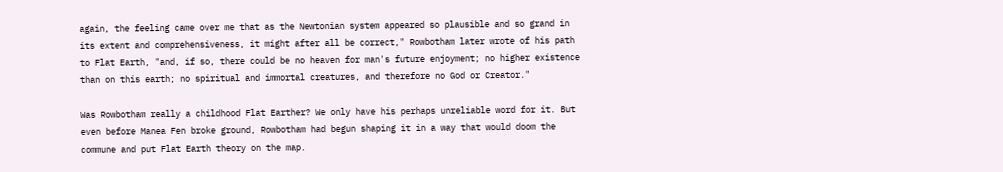again, the feeling came over me that as the Newtonian system appeared so plausible and so grand in its extent and comprehensiveness, it might after all be correct," Rowbotham later wrote of his path to Flat Earth, "and, if so, there could be no heaven for man's future enjoyment; no higher existence than on this earth; no spiritual and immortal creatures, and therefore no God or Creator."

Was Rowbotham really a childhood Flat Earther? We only have his perhaps unreliable word for it. But even before Manea Fen broke ground, Rowbotham had begun shaping it in a way that would doom the commune and put Flat Earth theory on the map.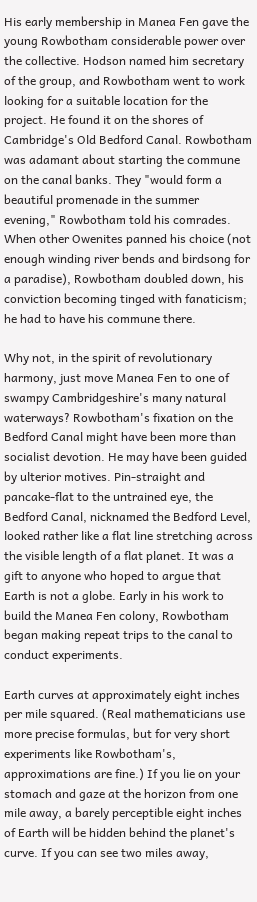His early membership in Manea Fen gave the young Rowbotham considerable power over the collective. Hodson named him secretary of the group, and Rowbotham went to work looking for a suitable location for the project. He found it on the shores of Cambridge's Old Bedford Canal. Rowbotham was adamant about starting the commune on the canal banks. They "would form a beautiful promenade in the summer evening," Rowbotham told his comrades. When other Owenites panned his choice (not enough winding river bends and birdsong for a paradise), Rowbotham doubled down, his conviction becoming tinged with fanaticism; he had to have his commune there.

Why not, in the spirit of revolutionary harmony, just move Manea Fen to one of swampy Cambridgeshire's many natural waterways? Rowbotham's fixation on the Bedford Canal might have been more than socialist devotion. He may have been guided by ulterior motives. Pin-straight and pancake-flat to the untrained eye, the Bedford Canal, nicknamed the Bedford Level, looked rather like a flat line stretching across the visible length of a flat planet. It was a gift to anyone who hoped to argue that Earth is not a globe. Early in his work to build the Manea Fen colony, Rowbotham began making repeat trips to the canal to conduct experiments.

Earth curves at approximately eight inches per mile squared. (Real mathematicians use more precise formulas, but for very short experiments like Rowbotham's, approximations are fine.) If you lie on your stomach and gaze at the horizon from one mile away, a barely perceptible eight inches of Earth will be hidden behind the planet's curve. If you can see two miles away,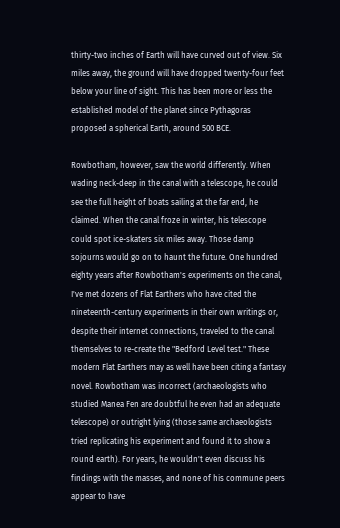thirty-two inches of Earth will have curved out of view. Six miles away, the ground will have dropped twenty-four feet below your line of sight. This has been more or less the established model of the planet since Pythagoras proposed a spherical Earth, around 500 BCE.

Rowbotham, however, saw the world differently. When wading neck-deep in the canal with a telescope, he could see the full height of boats sailing at the far end, he claimed. When the canal froze in winter, his telescope could spot ice-skaters six miles away. Those damp sojourns would go on to haunt the future. One hundred eighty years after Rowbotham's experiments on the canal, I've met dozens of Flat Earthers who have cited the nineteenth-century experiments in their own writings or, despite their internet connections, traveled to the canal themselves to re-create the "Bedford Level test." These modern Flat Earthers may as well have been citing a fantasy novel. Rowbotham was incorrect (archaeologists who studied Manea Fen are doubtful he even had an adequate telescope) or outright lying (those same archaeologists tried replicating his experiment and found it to show a round earth). For years, he wouldn't even discuss his findings with the masses, and none of his commune peers appear to have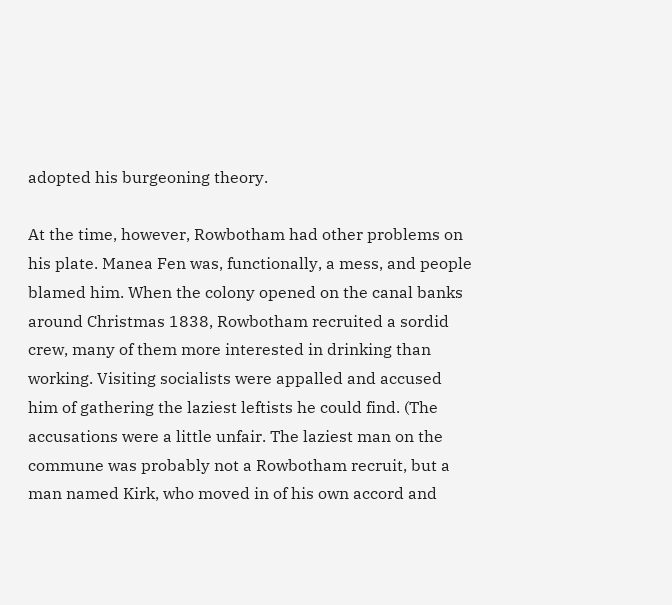adopted his burgeoning theory.

At the time, however, Rowbotham had other problems on his plate. Manea Fen was, functionally, a mess, and people blamed him. When the colony opened on the canal banks around Christmas 1838, Rowbotham recruited a sordid crew, many of them more interested in drinking than working. Visiting socialists were appalled and accused him of gathering the laziest leftists he could find. (The accusations were a little unfair. The laziest man on the commune was probably not a Rowbotham recruit, but a man named Kirk, who moved in of his own accord and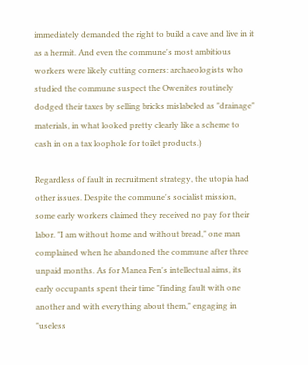immediately demanded the right to build a cave and live in it as a hermit. And even the commune's most ambitious workers were likely cutting corners: archaeologists who studied the commune suspect the Owenites routinely dodged their taxes by selling bricks mislabeled as "drainage" materials, in what looked pretty clearly like a scheme to cash in on a tax loophole for toilet products.)

Regardless of fault in recruitment strategy, the utopia had other issues. Despite the commune's socialist mission, some early workers claimed they received no pay for their labor. "I am without home and without bread," one man complained when he abandoned the commune after three unpaid months. As for Manea Fen's intellectual aims, its early occupants spent their time "finding fault with one another and with everything about them," engaging in "useless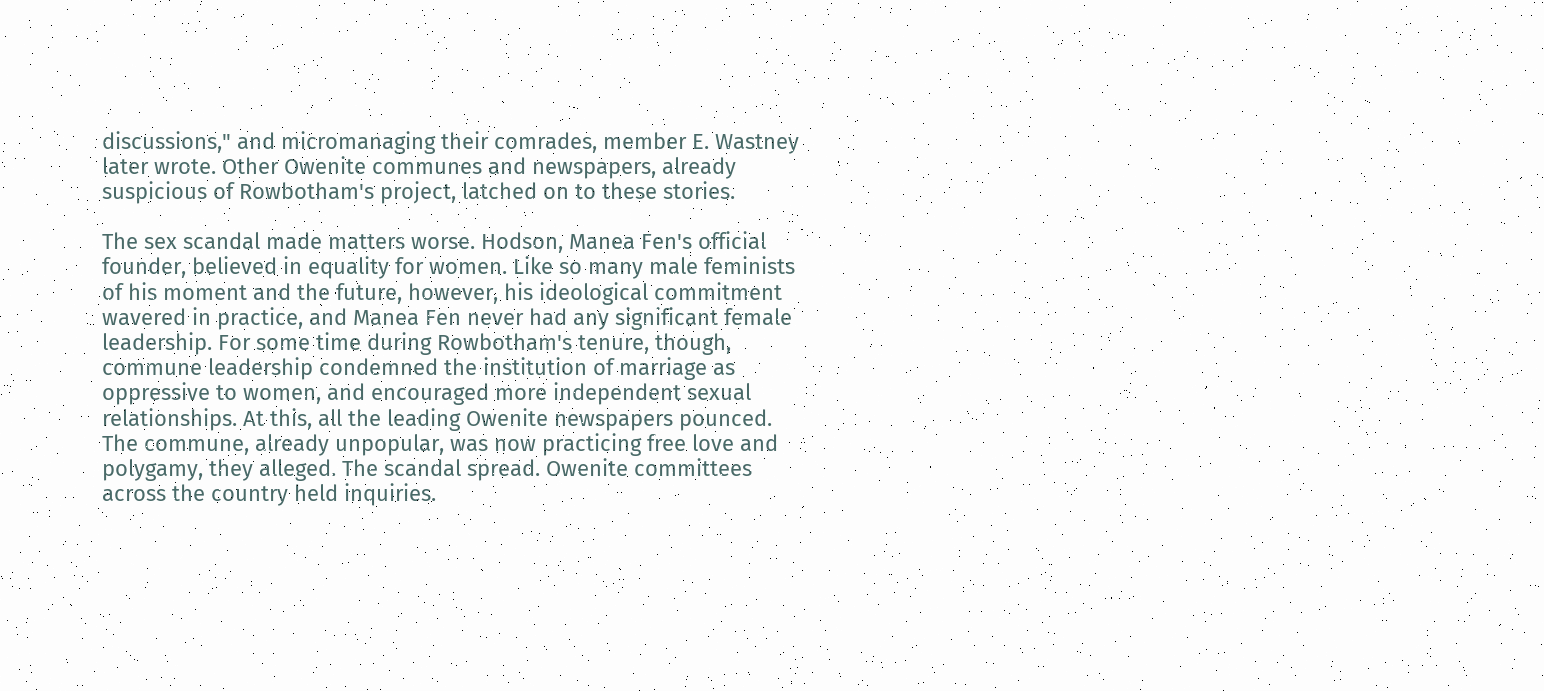discussions," and micromanaging their comrades, member E. Wastney later wrote. Other Owenite communes and newspapers, already suspicious of Rowbotham's project, latched on to these stories.

The sex scandal made matters worse. Hodson, Manea Fen's official founder, believed in equality for women. Like so many male feminists of his moment and the future, however, his ideological commitment wavered in practice, and Manea Fen never had any significant female leadership. For some time during Rowbotham's tenure, though, commune leadership condemned the institution of marriage as oppressive to women, and encouraged more independent sexual relationships. At this, all the leading Owenite newspapers pounced. The commune, already unpopular, was now practicing free love and polygamy, they alleged. The scandal spread. Owenite committees across the country held inquiries.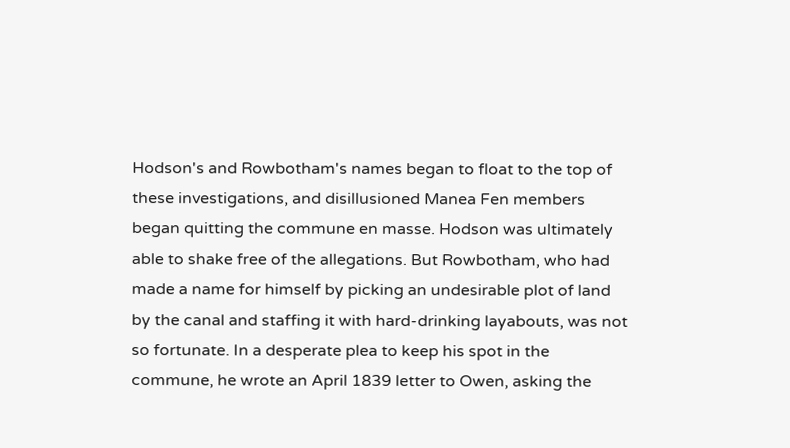Hodson's and Rowbotham's names began to float to the top of these investigations, and disillusioned Manea Fen members began quitting the commune en masse. Hodson was ultimately able to shake free of the allegations. But Rowbotham, who had made a name for himself by picking an undesirable plot of land by the canal and staffing it with hard-drinking layabouts, was not so fortunate. In a desperate plea to keep his spot in the commune, he wrote an April 1839 letter to Owen, asking the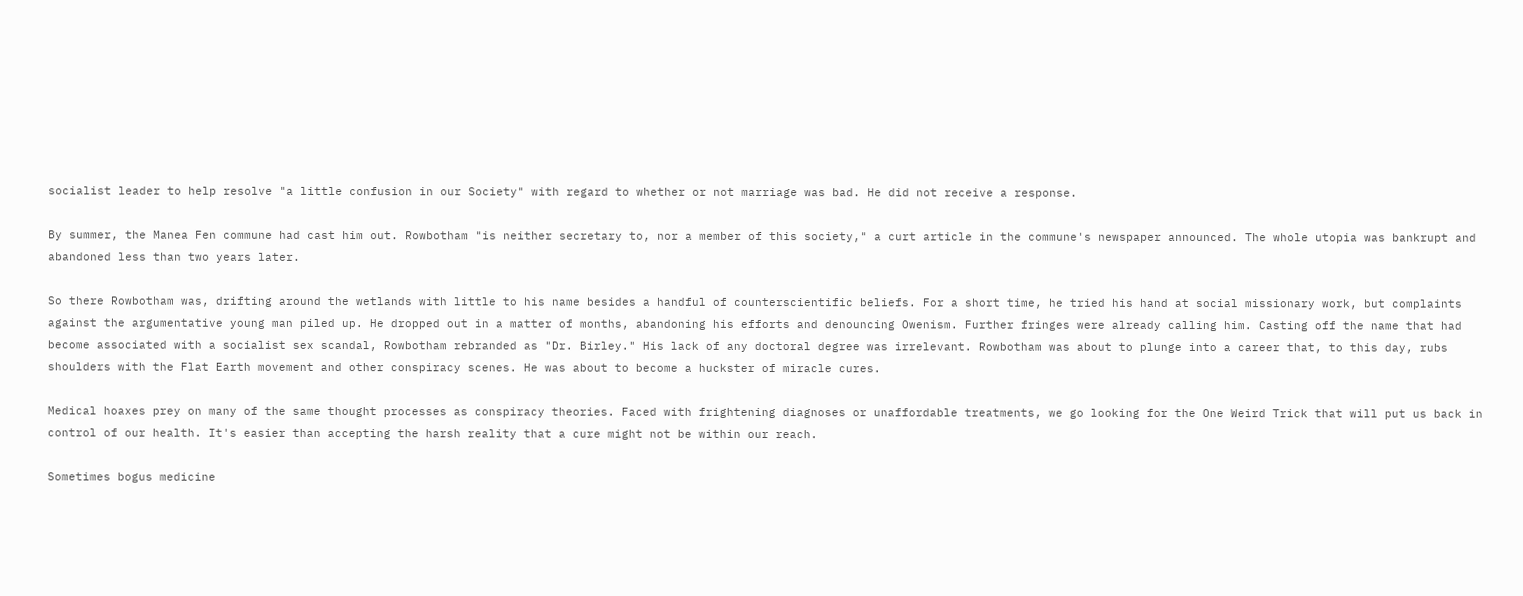socialist leader to help resolve "a little confusion in our Society" with regard to whether or not marriage was bad. He did not receive a response.

By summer, the Manea Fen commune had cast him out. Rowbotham "is neither secretary to, nor a member of this society," a curt article in the commune's newspaper announced. The whole utopia was bankrupt and abandoned less than two years later.

So there Rowbotham was, drifting around the wetlands with little to his name besides a handful of counterscientific beliefs. For a short time, he tried his hand at social missionary work, but complaints against the argumentative young man piled up. He dropped out in a matter of months, abandoning his efforts and denouncing Owenism. Further fringes were already calling him. Casting off the name that had become associated with a socialist sex scandal, Rowbotham rebranded as "Dr. Birley." His lack of any doctoral degree was irrelevant. Rowbotham was about to plunge into a career that, to this day, rubs shoulders with the Flat Earth movement and other conspiracy scenes. He was about to become a huckster of miracle cures.

Medical hoaxes prey on many of the same thought processes as conspiracy theories. Faced with frightening diagnoses or unaffordable treatments, we go looking for the One Weird Trick that will put us back in control of our health. It's easier than accepting the harsh reality that a cure might not be within our reach.

Sometimes bogus medicine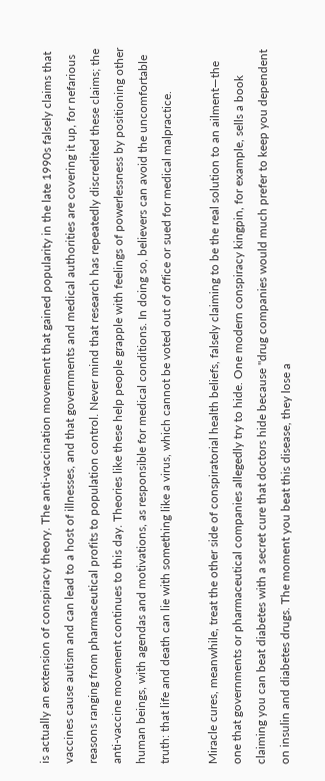is actually an extension of conspiracy theory. The anti-vaccination movement that gained popularity in the late 1990s falsely claims that vaccines cause autism and can lead to a host of illnesses, and that governments and medical authorities are covering it up, for nefarious reasons ranging from pharmaceutical profits to population control. Never mind that research has repeatedly discredited these claims; the anti-vaccine movement continues to this day. Theories like these help people grapple with feelings of powerlessness by positioning other human beings, with agendas and motivations, as responsible for medical conditions. In doing so, believers can avoid the uncomfortable truth: that life and death can lie with something like a virus, which cannot be voted out of office or sued for medical malpractice.

Miracle cures, meanwhile, treat the other side of conspiratorial health beliefs, falsely claiming to be the real solution to an ailment—the one that governments or pharmaceutical companies allegedly try to hide. One modern conspiracy kingpin, for example, sells a book claiming you can beat diabetes with a secret cure that doctors hide because "drug companies would much prefer to keep you dependent on insulin and diabetes drugs. The moment you beat this disease, they lose a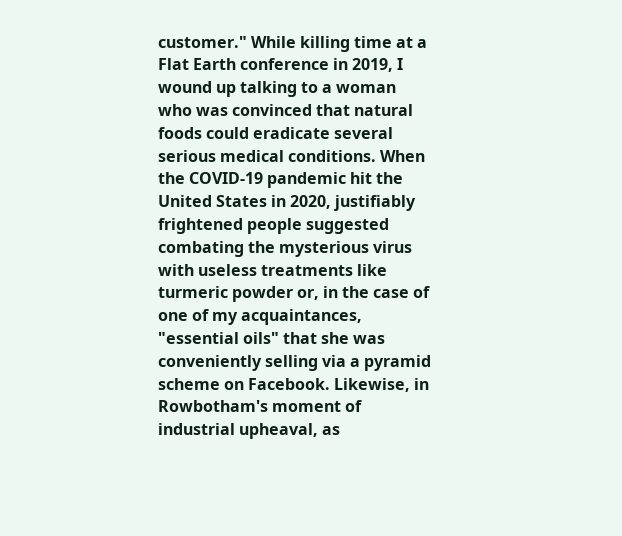customer." While killing time at a Flat Earth conference in 2019, I wound up talking to a woman who was convinced that natural foods could eradicate several serious medical conditions. When the COVID-19 pandemic hit the United States in 2020, justifiably frightened people suggested combating the mysterious virus with useless treatments like turmeric powder or, in the case of one of my acquaintances, "essential oils" that she was conveniently selling via a pyramid scheme on Facebook. Likewise, in Rowbotham's moment of industrial upheaval, as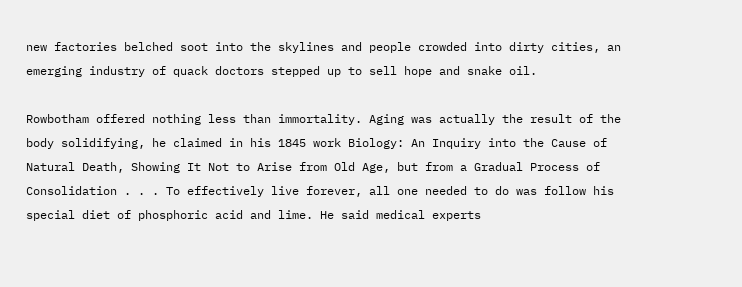new factories belched soot into the skylines and people crowded into dirty cities, an emerging industry of quack doctors stepped up to sell hope and snake oil.

Rowbotham offered nothing less than immortality. Aging was actually the result of the body solidifying, he claimed in his 1845 work Biology: An Inquiry into the Cause of Natural Death, Showing It Not to Arise from Old Age, but from a Gradual Process of Consolidation . . . To effectively live forever, all one needed to do was follow his special diet of phosphoric acid and lime. He said medical experts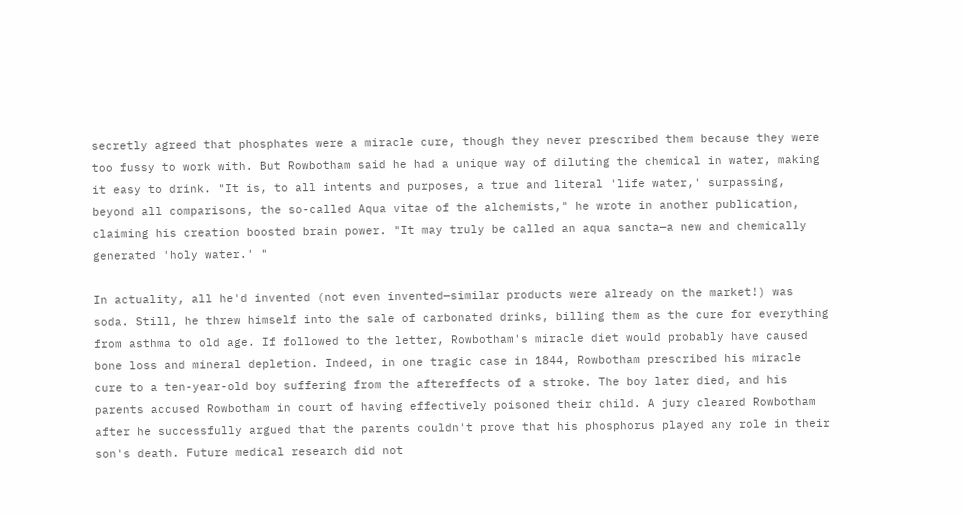secretly agreed that phosphates were a miracle cure, though they never prescribed them because they were too fussy to work with. But Rowbotham said he had a unique way of diluting the chemical in water, making it easy to drink. "It is, to all intents and purposes, a true and literal 'life water,' surpassing, beyond all comparisons, the so-called Aqua vitae of the alchemists," he wrote in another publication, claiming his creation boosted brain power. "It may truly be called an aqua sancta—a new and chemically generated 'holy water.' "

In actuality, all he'd invented (not even invented—similar products were already on the market!) was soda. Still, he threw himself into the sale of carbonated drinks, billing them as the cure for everything from asthma to old age. If followed to the letter, Rowbotham's miracle diet would probably have caused bone loss and mineral depletion. Indeed, in one tragic case in 1844, Rowbotham prescribed his miracle cure to a ten-year-old boy suffering from the aftereffects of a stroke. The boy later died, and his parents accused Rowbotham in court of having effectively poisoned their child. A jury cleared Rowbotham after he successfully argued that the parents couldn't prove that his phosphorus played any role in their son's death. Future medical research did not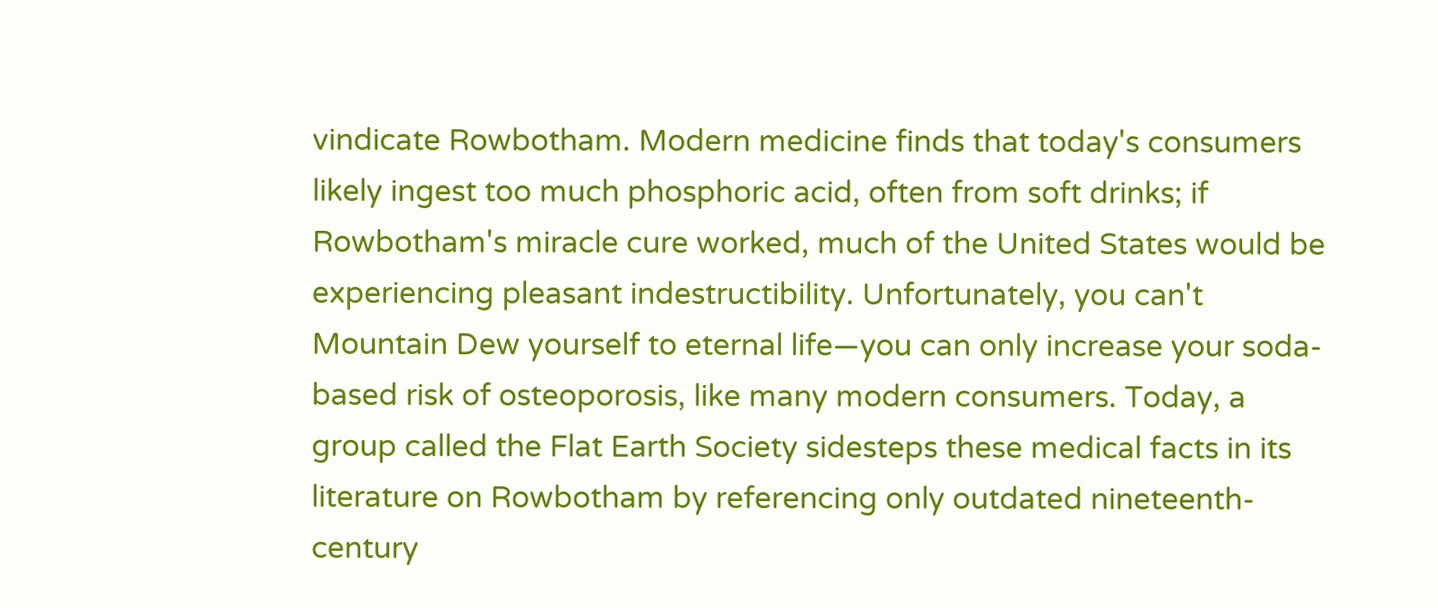vindicate Rowbotham. Modern medicine finds that today's consumers likely ingest too much phosphoric acid, often from soft drinks; if Rowbotham's miracle cure worked, much of the United States would be experiencing pleasant indestructibility. Unfortunately, you can't Mountain Dew yourself to eternal life—you can only increase your soda-based risk of osteoporosis, like many modern consumers. Today, a group called the Flat Earth Society sidesteps these medical facts in its literature on Rowbotham by referencing only outdated nineteenth-century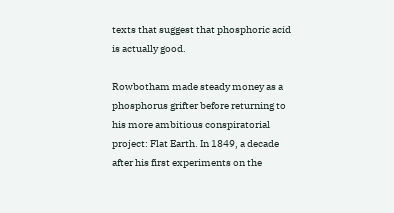texts that suggest that phosphoric acid is actually good.

Rowbotham made steady money as a phosphorus grifter before returning to his more ambitious conspiratorial project: Flat Earth. In 1849, a decade after his first experiments on the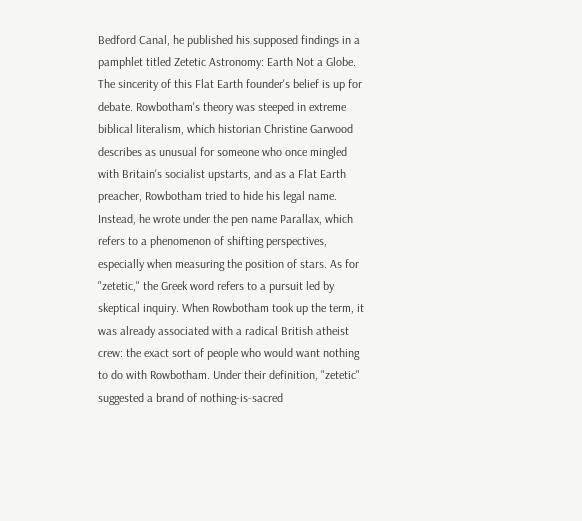Bedford Canal, he published his supposed findings in a pamphlet titled Zetetic Astronomy: Earth Not a Globe. The sincerity of this Flat Earth founder's belief is up for debate. Rowbotham's theory was steeped in extreme biblical literalism, which historian Christine Garwood describes as unusual for someone who once mingled with Britain's socialist upstarts, and as a Flat Earth preacher, Rowbotham tried to hide his legal name. Instead, he wrote under the pen name Parallax, which refers to a phenomenon of shifting perspectives, especially when measuring the position of stars. As for "zetetic," the Greek word refers to a pursuit led by skeptical inquiry. When Rowbotham took up the term, it was already associated with a radical British atheist crew: the exact sort of people who would want nothing to do with Rowbotham. Under their definition, "zetetic" suggested a brand of nothing-is-sacred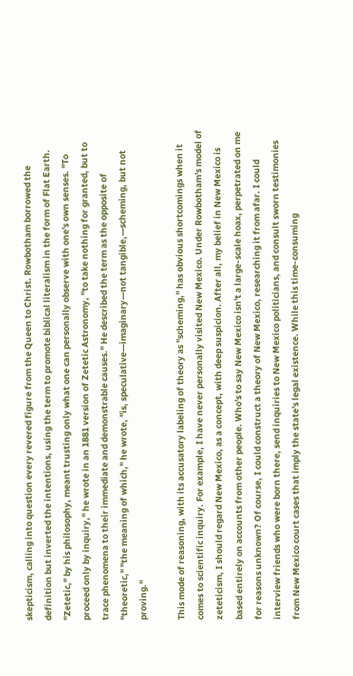skepticism, calling into question every revered figure from the Queen to Christ. Rowbotham borrowed the definition but inverted the intentions, using the term to promote biblical literalism in the form of Flat Earth. "Zetetic," by his philosophy, meant trusting only what one can personally observe with one's own senses. "To proceed only by inquiry," he wrote in an 1881 version of Zetetic Astronomy, "to take nothing for granted, but to trace phenomena to their immediate and demonstrable causes." He described the term as the opposite of "theoretic," "the meaning of which," he wrote, "is, speculative—imaginary—not tangible,—scheming, but not proving."

This mode of reasoning, with its accusatory labeling of theory as "scheming," has obvious shortcomings when it comes to scientific inquiry. For example, I have never personally visited New Mexico. Under Rowbotham's model of zeteticism, I should regard New Mexico, as a concept, with deep suspicion. After all, my belief in New Mexico is based entirely on accounts from other people. Who's to say New Mexico isn't a large-scale hoax, perpetrated on me for reasons unknown? Of course, I could construct a theory of New Mexico, researching it from afar. I could interview friends who were born there, send inquiries to New Mexico politicians, and consult sworn testimonies from New Mexico court cases that imply the state's legal existence. While this time-consuming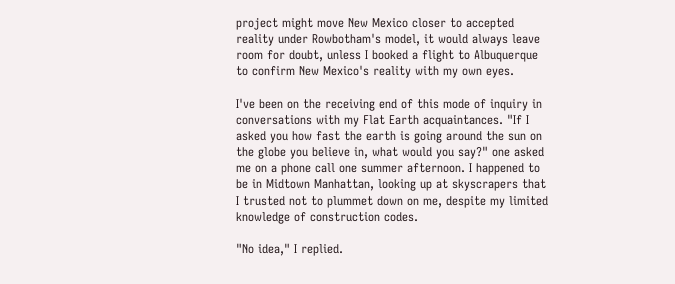project might move New Mexico closer to accepted reality under Rowbotham's model, it would always leave room for doubt, unless I booked a flight to Albuquerque to confirm New Mexico's reality with my own eyes.

I've been on the receiving end of this mode of inquiry in conversations with my Flat Earth acquaintances. "If I asked you how fast the earth is going around the sun on the globe you believe in, what would you say?" one asked me on a phone call one summer afternoon. I happened to be in Midtown Manhattan, looking up at skyscrapers that I trusted not to plummet down on me, despite my limited knowledge of construction codes.

"No idea," I replied.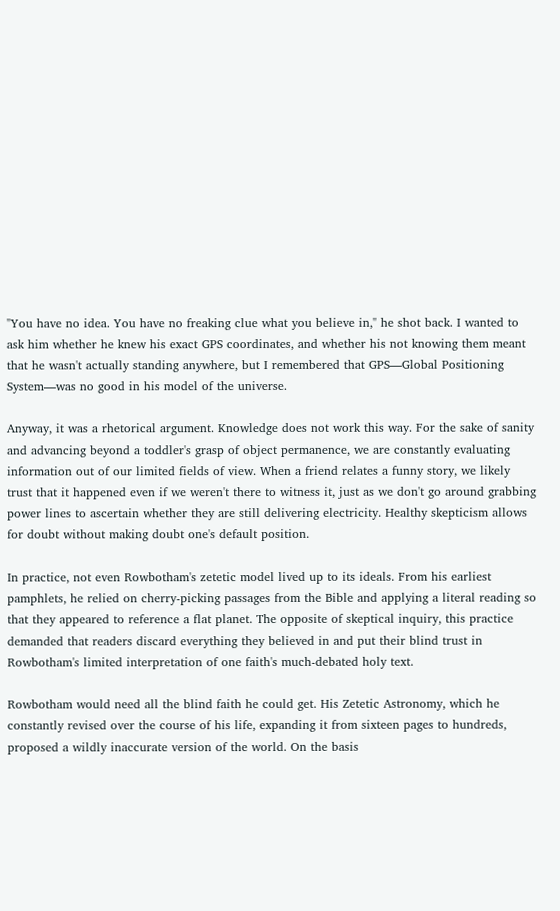"You have no idea. You have no freaking clue what you believe in," he shot back. I wanted to ask him whether he knew his exact GPS coordinates, and whether his not knowing them meant that he wasn't actually standing anywhere, but I remembered that GPS—Global Positioning System—was no good in his model of the universe.

Anyway, it was a rhetorical argument. Knowledge does not work this way. For the sake of sanity and advancing beyond a toddler's grasp of object permanence, we are constantly evaluating information out of our limited fields of view. When a friend relates a funny story, we likely trust that it happened even if we weren't there to witness it, just as we don't go around grabbing power lines to ascertain whether they are still delivering electricity. Healthy skepticism allows for doubt without making doubt one's default position.

In practice, not even Rowbotham's zetetic model lived up to its ideals. From his earliest pamphlets, he relied on cherry-picking passages from the Bible and applying a literal reading so that they appeared to reference a flat planet. The opposite of skeptical inquiry, this practice demanded that readers discard everything they believed in and put their blind trust in Rowbotham's limited interpretation of one faith's much-debated holy text.

Rowbotham would need all the blind faith he could get. His Zetetic Astronomy, which he constantly revised over the course of his life, expanding it from sixteen pages to hundreds, proposed a wildly inaccurate version of the world. On the basis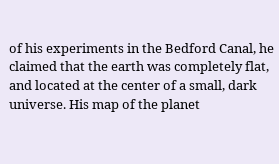of his experiments in the Bedford Canal, he claimed that the earth was completely flat, and located at the center of a small, dark universe. His map of the planet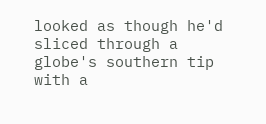looked as though he'd sliced through a globe's southern tip with a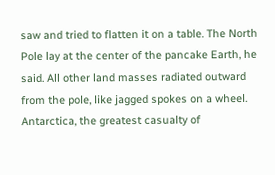saw and tried to flatten it on a table. The North Pole lay at the center of the pancake Earth, he said. All other land masses radiated outward from the pole, like jagged spokes on a wheel. Antarctica, the greatest casualty of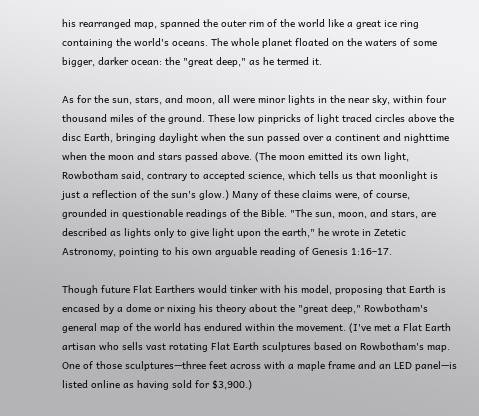his rearranged map, spanned the outer rim of the world like a great ice ring containing the world's oceans. The whole planet floated on the waters of some bigger, darker ocean: the "great deep," as he termed it.

As for the sun, stars, and moon, all were minor lights in the near sky, within four thousand miles of the ground. These low pinpricks of light traced circles above the disc Earth, bringing daylight when the sun passed over a continent and nighttime when the moon and stars passed above. (The moon emitted its own light, Rowbotham said, contrary to accepted science, which tells us that moonlight is just a reflection of the sun's glow.) Many of these claims were, of course, grounded in questionable readings of the Bible. "The sun, moon, and stars, are described as lights only to give light upon the earth," he wrote in Zetetic Astronomy, pointing to his own arguable reading of Genesis 1:16–17.

Though future Flat Earthers would tinker with his model, proposing that Earth is encased by a dome or nixing his theory about the "great deep," Rowbotham's general map of the world has endured within the movement. (I've met a Flat Earth artisan who sells vast rotating Flat Earth sculptures based on Rowbotham's map. One of those sculptures—three feet across with a maple frame and an LED panel—is listed online as having sold for $3,900.)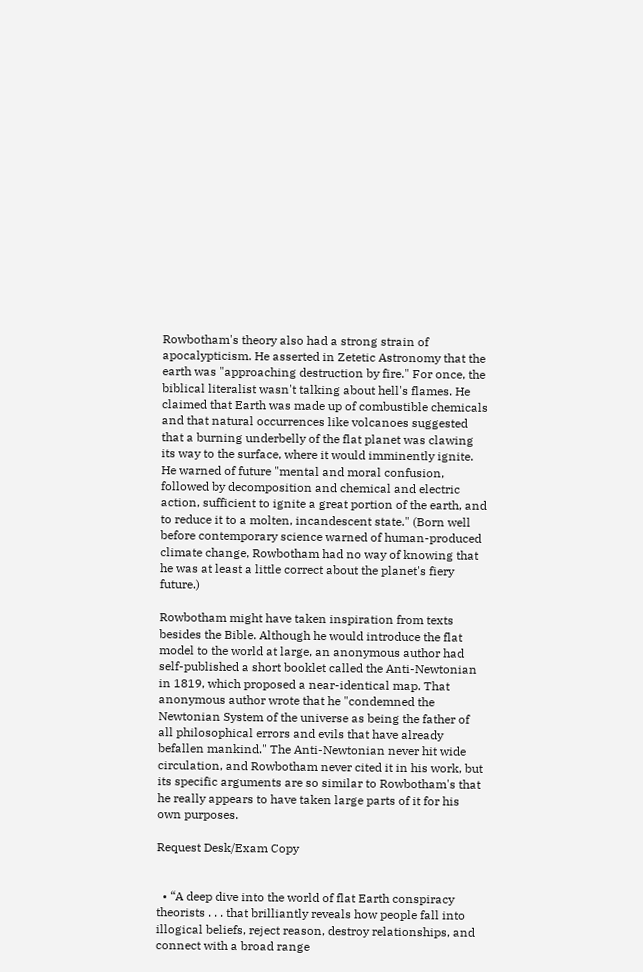Rowbotham's theory also had a strong strain of apocalypticism. He asserted in Zetetic Astronomy that the earth was "approaching destruction by fire." For once, the biblical literalist wasn't talking about hell's flames. He claimed that Earth was made up of combustible chemicals and that natural occurrences like volcanoes suggested that a burning underbelly of the flat planet was clawing its way to the surface, where it would imminently ignite. He warned of future "mental and moral confusion, followed by decomposition and chemical and electric action, sufficient to ignite a great portion of the earth, and to reduce it to a molten, incandescent state." (Born well before contemporary science warned of human-produced climate change, Rowbotham had no way of knowing that he was at least a little correct about the planet's fiery future.)

Rowbotham might have taken inspiration from texts besides the Bible. Although he would introduce the flat model to the world at large, an anonymous author had self-published a short booklet called the Anti-Newtonian in 1819, which proposed a near-identical map. That anonymous author wrote that he "condemned the Newtonian System of the universe as being the father of all philosophical errors and evils that have already befallen mankind." The Anti-Newtonian never hit wide circulation, and Rowbotham never cited it in his work, but its specific arguments are so similar to Rowbotham's that he really appears to have taken large parts of it for his own purposes.

Request Desk/Exam Copy


  • “A deep dive into the world of flat Earth conspiracy theorists . . . that brilliantly reveals how people fall into illogical beliefs, reject reason, destroy relationships, and connect with a broad range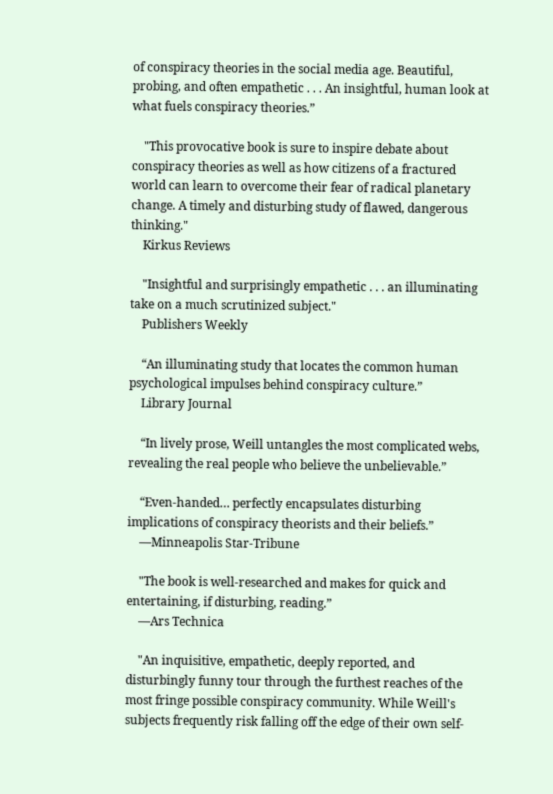of conspiracy theories in the social media age. Beautiful, probing, and often empathetic . . . An insightful, human look at what fuels conspiracy theories.”

    "This provocative book is sure to inspire debate about conspiracy theories as well as how citizens of a fractured world can learn to overcome their fear of radical planetary change. A timely and disturbing study of flawed, dangerous thinking."
    Kirkus Reviews

    "Insightful and surprisingly empathetic . . . an illuminating take on a much scrutinized subject."
    Publishers Weekly

    “An illuminating study that locates the common human psychological impulses behind conspiracy culture.”
    Library Journal

    “In lively prose, Weill untangles the most complicated webs, revealing the real people who believe the unbelievable.”

    “Even-handed… perfectly encapsulates disturbing implications of conspiracy theorists and their beliefs.”
    —Minneapolis Star-Tribune

    "The book is well-researched and makes for quick and entertaining, if disturbing, reading.”
    —Ars Technica

    "An inquisitive, empathetic, deeply reported, and disturbingly funny tour through the furthest reaches of the most fringe possible conspiracy community. While Weill's subjects frequently risk falling off the edge of their own self-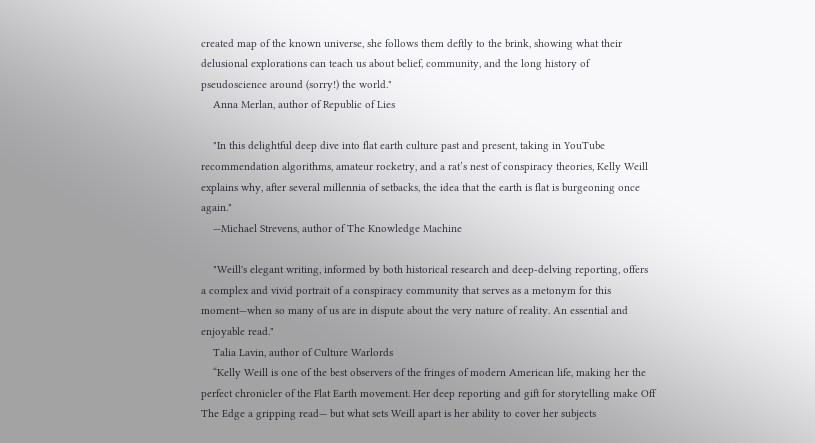created map of the known universe, she follows them deftly to the brink, showing what their delusional explorations can teach us about belief, community, and the long history of pseudoscience around (sorry!) the world."
    Anna Merlan, author of Republic of Lies

    "In this delightful deep dive into flat earth culture past and present, taking in YouTube recommendation algorithms, amateur rocketry, and a rat’s nest of conspiracy theories, Kelly Weill explains why, after several millennia of setbacks, the idea that the earth is flat is burgeoning once again."
    —Michael Strevens, author of The Knowledge Machine

    "Weill's elegant writing, informed by both historical research and deep-delving reporting, offers a complex and vivid portrait of a conspiracy community that serves as a metonym for this moment—when so many of us are in dispute about the very nature of reality. An essential and enjoyable read."
    Talia Lavin, author of Culture Warlords
    “Kelly Weill is one of the best observers of the fringes of modern American life, making her the perfect chronicler of the Flat Earth movement. Her deep reporting and gift for storytelling make Off The Edge a gripping read— but what sets Weill apart is her ability to cover her subjects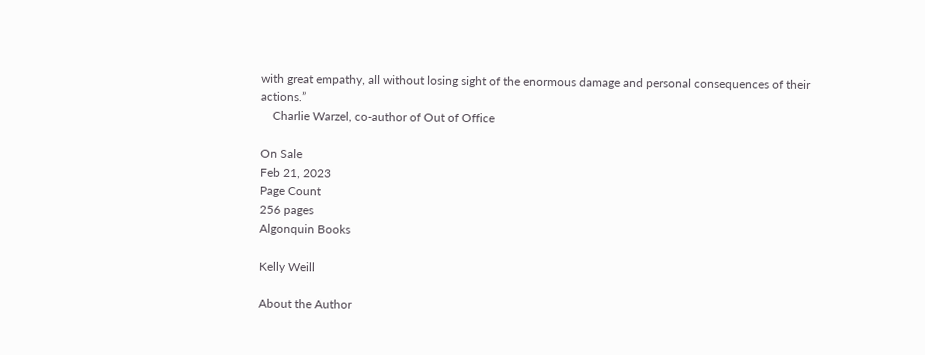with great empathy, all without losing sight of the enormous damage and personal consequences of their actions.”
    Charlie Warzel, co-author of Out of Office

On Sale
Feb 21, 2023
Page Count
256 pages
Algonquin Books

Kelly Weill

About the Author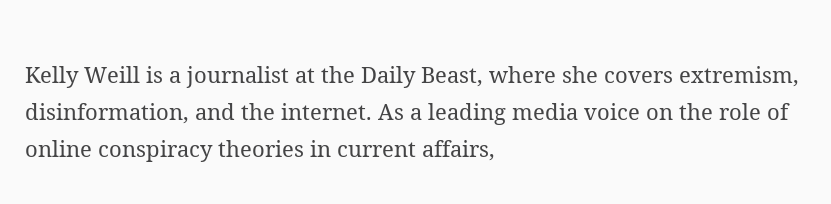Kelly Weill is a journalist at the Daily Beast, where she covers extremism, disinformation, and the internet. As a leading media voice on the role of online conspiracy theories in current affairs,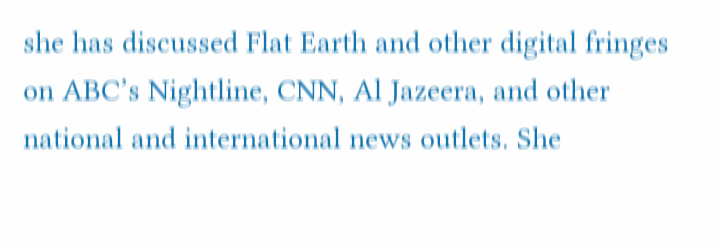she has discussed Flat Earth and other digital fringes on ABC’s Nightline, CNN, Al Jazeera, and other national and international news outlets. She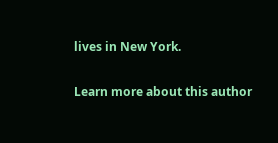lives in New York.

Learn more about this author